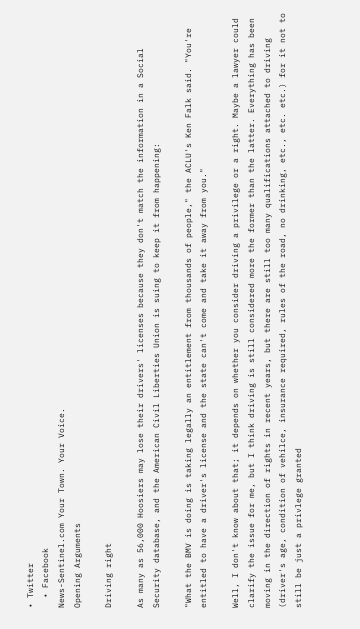• Twitter
  • Facebook
News-Sentinel.com Your Town. Your Voice.
Opening Arguments

Driving right

As many as 56,000 Hoosiers may lose their drivers' licenses because they don't match the information in a Social Security database, and the American Civil Liberties Union is suing to keep it from happening:

"What the BMV is doing is taking legally an entitlement from thousands of people," the ACLU's Ken Falk said. "You're entitled to have a driver's license and the state can't come and take it away from you."

Well, I don't know about that; it depends on whether you consider driving a privilege or a right. Maybe a lawyer could clarify the issue for me, but I think driving is still considered more the former than the latter. Everything has been moving in the direction of rights in recent years, but there are still too many qualifications attached to driving (driver's age, condition of vehilce, insurance required, rules of the road, no drinking, etc., etc. etc.) for it not to still be just a privlege granted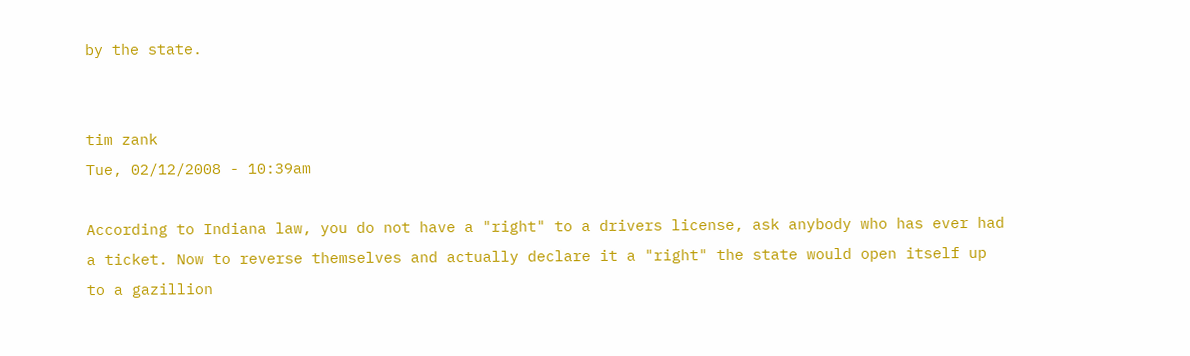by the state.


tim zank
Tue, 02/12/2008 - 10:39am

According to Indiana law, you do not have a "right" to a drivers license, ask anybody who has ever had a ticket. Now to reverse themselves and actually declare it a "right" the state would open itself up to a gazillion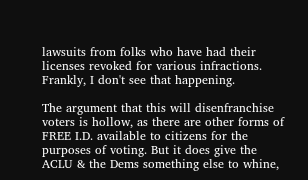lawsuits from folks who have had their licenses revoked for various infractions. Frankly, I don't see that happening.

The argument that this will disenfranchise voters is hollow, as there are other forms of FREE I.D. available to citizens for the purposes of voting. But it does give the ACLU & the Dems something else to whine,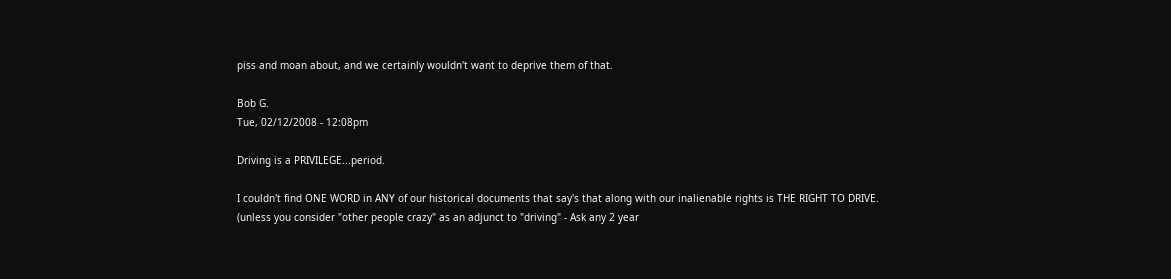piss and moan about, and we certainly wouldn't want to deprive them of that.

Bob G.
Tue, 02/12/2008 - 12:08pm

Driving is a PRIVILEGE...period.

I couldn't find ONE WORD in ANY of our historical documents that say's that along with our inalienable rights is THE RIGHT TO DRIVE.
(unless you consider "other people crazy" as an adjunct to "driving" - Ask any 2 year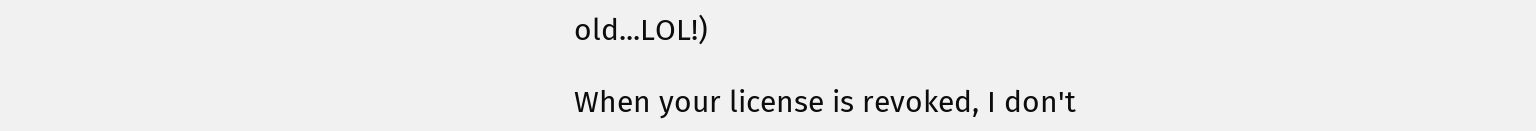old...LOL!)

When your license is revoked, I don't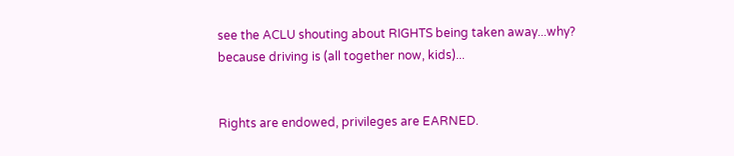see the ACLU shouting about RIGHTS being taken away...why?
because driving is (all together now, kids)...


Rights are endowed, privileges are EARNED.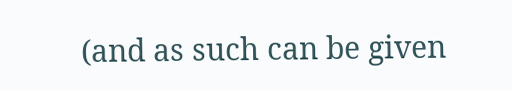(and as such can be given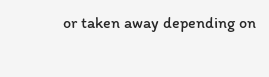or taken away depending on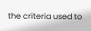the criteria used to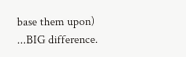base them upon)
...BIG difference.